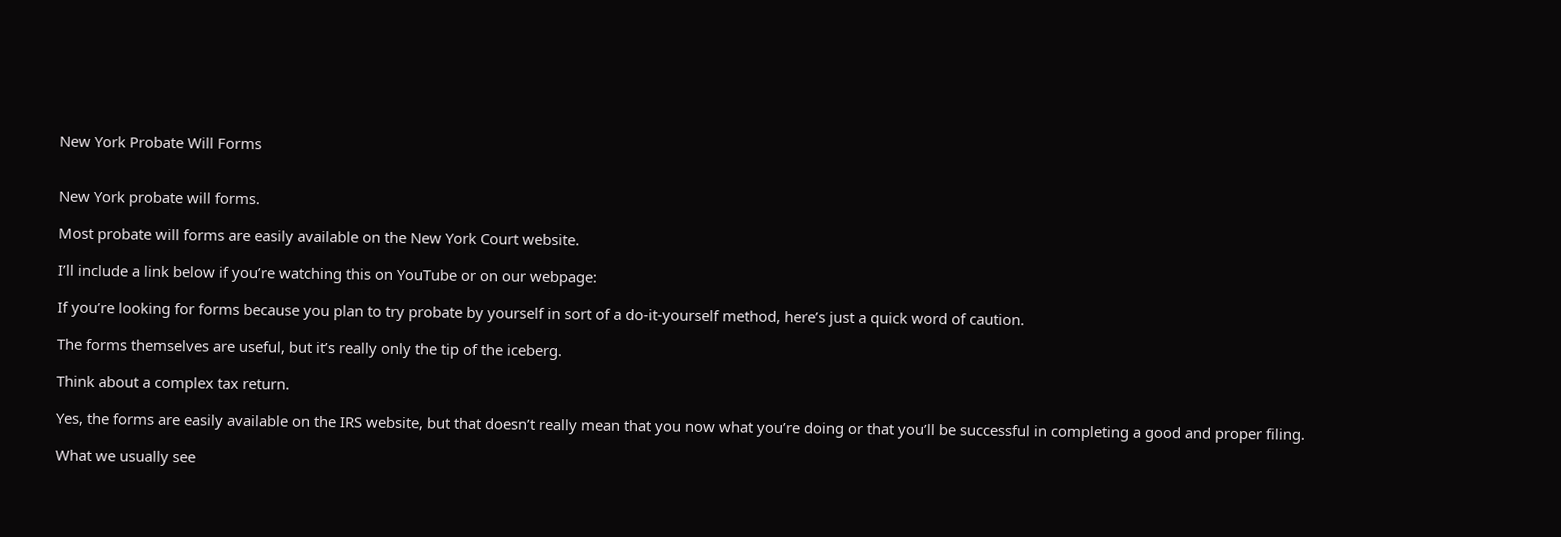New York Probate Will Forms


New York probate will forms.

Most probate will forms are easily available on the New York Court website.

I’ll include a link below if you’re watching this on YouTube or on our webpage:

If you’re looking for forms because you plan to try probate by yourself in sort of a do-it-yourself method, here’s just a quick word of caution.

The forms themselves are useful, but it’s really only the tip of the iceberg.

Think about a complex tax return.

Yes, the forms are easily available on the IRS website, but that doesn’t really mean that you now what you’re doing or that you’ll be successful in completing a good and proper filing.

What we usually see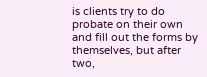is clients try to do probate on their own and fill out the forms by themselves, but after two,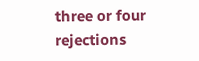three or four rejections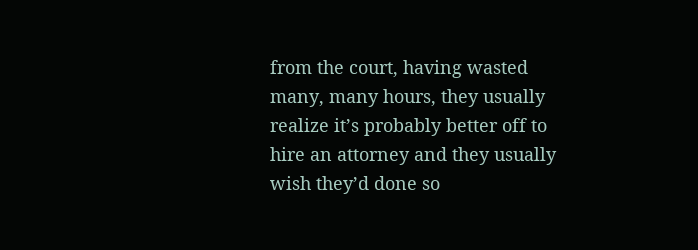from the court, having wasted many, many hours, they usually realize it’s probably better off to hire an attorney and they usually wish they’d done so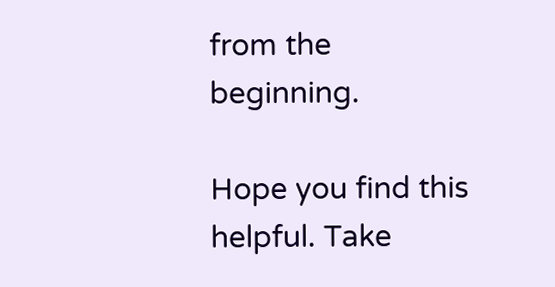from the beginning.

Hope you find this helpful. Take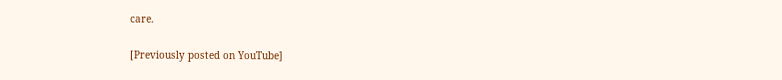care.

[Previously posted on YouTube]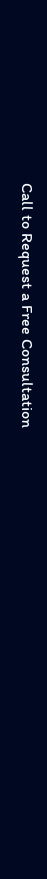Call to Request a Free Consultation